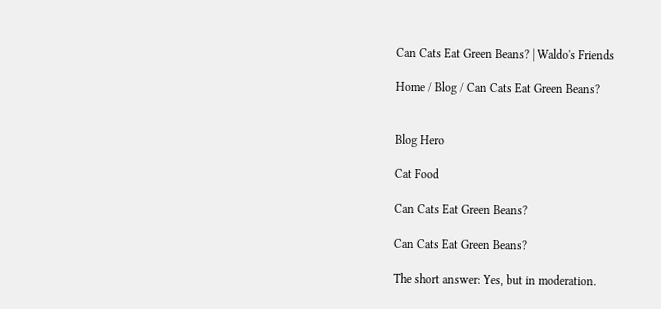Can Cats Eat Green Beans? | Waldo's Friends

Home / Blog / Can Cats Eat Green Beans?


Blog Hero

Cat Food

Can Cats Eat Green Beans?

Can Cats Eat Green Beans?

The short answer: Yes, but in moderation.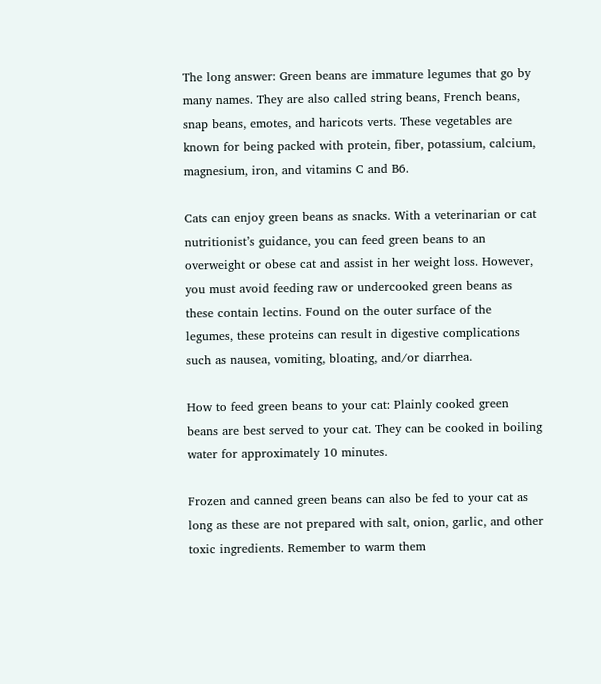The long answer: Green beans are immature legumes that go by many names. They are also called string beans, French beans, snap beans, emotes, and haricots verts. These vegetables are known for being packed with protein, fiber, potassium, calcium, magnesium, iron, and vitamins C and B6.

Cats can enjoy green beans as snacks. With a veterinarian or cat nutritionist’s guidance, you can feed green beans to an overweight or obese cat and assist in her weight loss. However, you must avoid feeding raw or undercooked green beans as these contain lectins. Found on the outer surface of the legumes, these proteins can result in digestive complications such as nausea, vomiting, bloating, and/or diarrhea.

How to feed green beans to your cat: Plainly cooked green beans are best served to your cat. They can be cooked in boiling water for approximately 10 minutes.

Frozen and canned green beans can also be fed to your cat as long as these are not prepared with salt, onion, garlic, and other toxic ingredients. Remember to warm them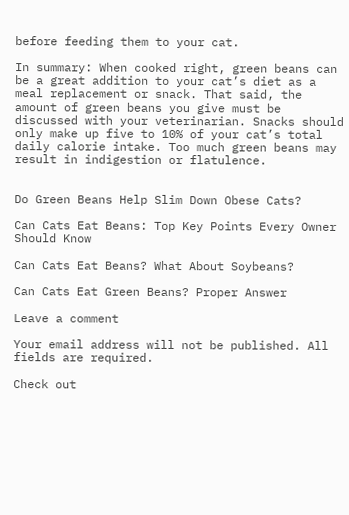before feeding them to your cat.

In summary: When cooked right, green beans can be a great addition to your cat’s diet as a meal replacement or snack. That said, the amount of green beans you give must be discussed with your veterinarian. Snacks should only make up five to 10% of your cat’s total daily calorie intake. Too much green beans may result in indigestion or flatulence.


Do Green Beans Help Slim Down Obese Cats?

Can Cats Eat Beans: Top Key Points Every Owner Should Know

Can Cats Eat Beans? What About Soybeans?

Can Cats Eat Green Beans? Proper Answer

Leave a comment

Your email address will not be published. All fields are required.

Check out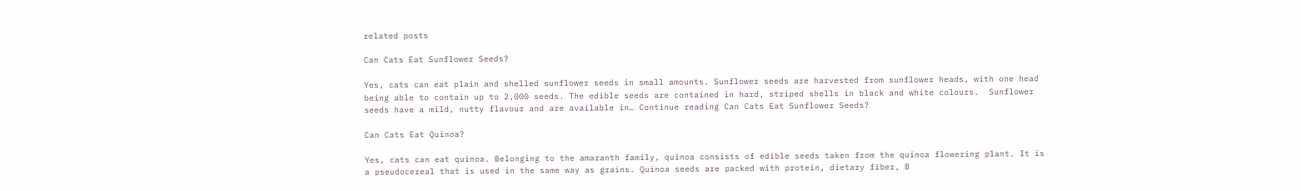related posts

Can Cats Eat Sunflower Seeds?

Yes, cats can eat plain and shelled sunflower seeds in small amounts. Sunflower seeds are harvested from sunflower heads, with one head being able to contain up to 2,000 seeds. The edible seeds are contained in hard, striped shells in black and white colours.  Sunflower seeds have a mild, nutty flavour and are available in… Continue reading Can Cats Eat Sunflower Seeds?

Can Cats Eat Quinoa?

Yes, cats can eat quinoa. Belonging to the amaranth family, quinoa consists of edible seeds taken from the quinoa flowering plant. It is a pseudocereal that is used in the same way as grains. Quinoa seeds are packed with protein, dietary fiber, B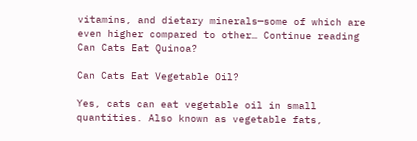vitamins, and dietary minerals—some of which are even higher compared to other… Continue reading Can Cats Eat Quinoa?

Can Cats Eat Vegetable Oil?

Yes, cats can eat vegetable oil in small quantities. Also known as vegetable fats,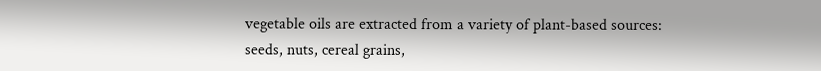vegetable oils are extracted from a variety of plant-based sources: seeds, nuts, cereal grains,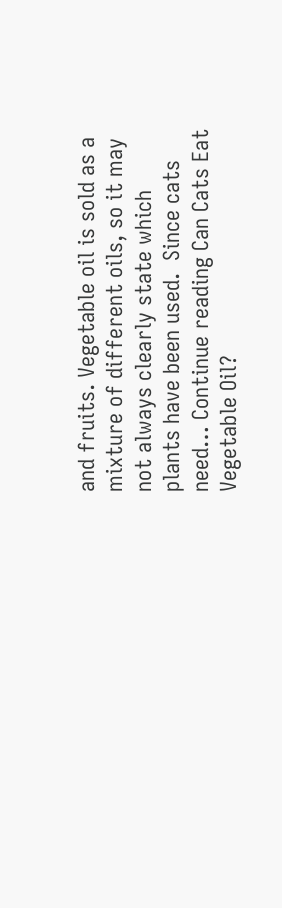and fruits. Vegetable oil is sold as a mixture of different oils, so it may not always clearly state which plants have been used.  Since cats need… Continue reading Can Cats Eat Vegetable Oil?